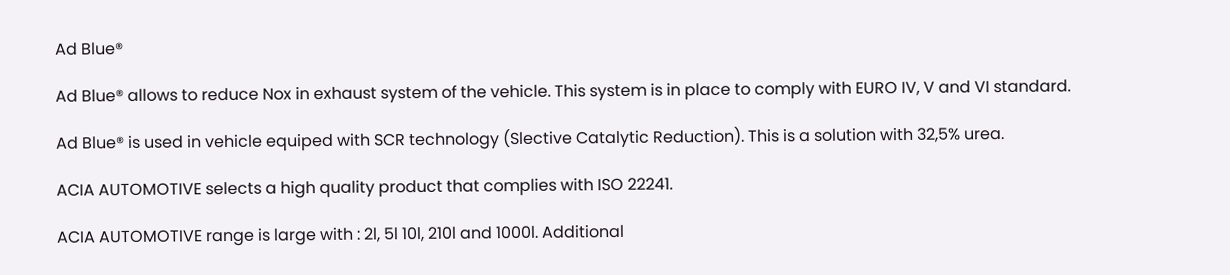Ad Blue®

Ad Blue® allows to reduce Nox in exhaust system of the vehicle. This system is in place to comply with EURO IV, V and VI standard.

Ad Blue® is used in vehicle equiped with SCR technology (Slective Catalytic Reduction). This is a solution with 32,5% urea.

ACIA AUTOMOTIVE selects a high quality product that complies with ISO 22241.

ACIA AUTOMOTIVE range is large with : 2l, 5l 10l, 210l and 1000l. Additional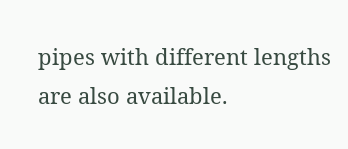pipes with different lengths are also available.